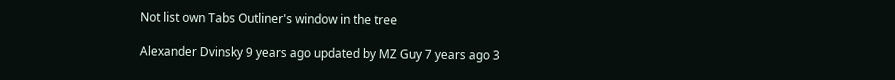Not list own Tabs Outliner's window in the tree

Alexander Dvinsky 9 years ago updated by MZ Guy 7 years ago 3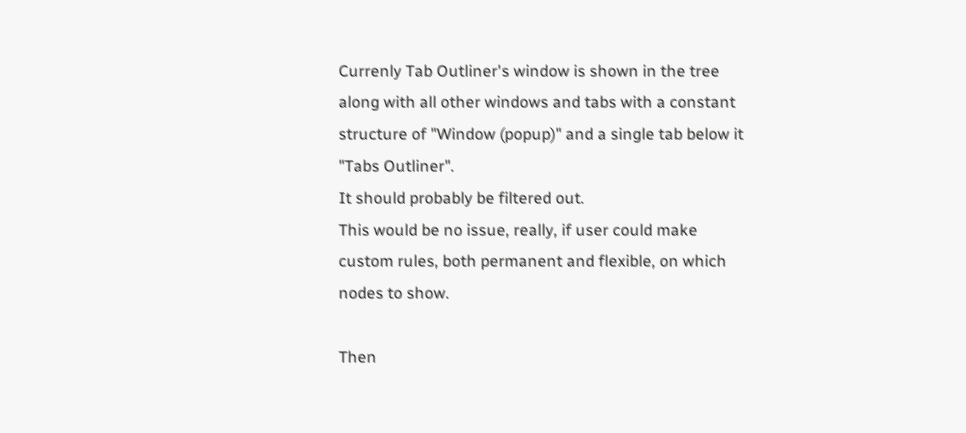Currenly Tab Outliner's window is shown in the tree along with all other windows and tabs with a constant structure of "Window (popup)" and a single tab below it "Tabs Outliner".
It should probably be filtered out.
This would be no issue, really, if user could make custom rules, both permanent and flexible, on which nodes to show.

Then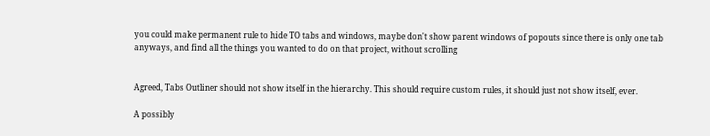you could make permanent rule to hide TO tabs and windows, maybe don't show parent windows of popouts since there is only one tab anyways, and find all the things you wanted to do on that project, without scrolling


Agreed, Tabs Outliner should not show itself in the hierarchy. This should require custom rules, it should just not show itself, ever.

A possibly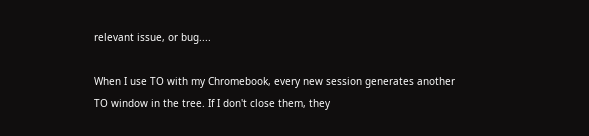relevant issue, or bug....

When I use TO with my Chromebook, every new session generates another TO window in the tree. If I don't close them, they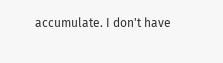accumulate. I don't have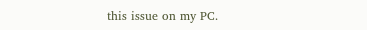this issue on my PC.